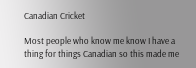Canadian Cricket

Most people who know me know I have a thing for things Canadian so this made me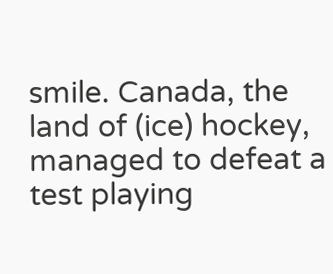smile. Canada, the land of (ice) hockey, managed to defeat a test playing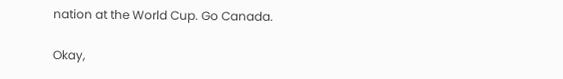nation at the World Cup. Go Canada.

Okay,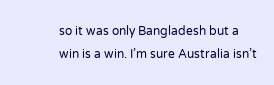so it was only Bangladesh but a win is a win. I’m sure Australia isn’t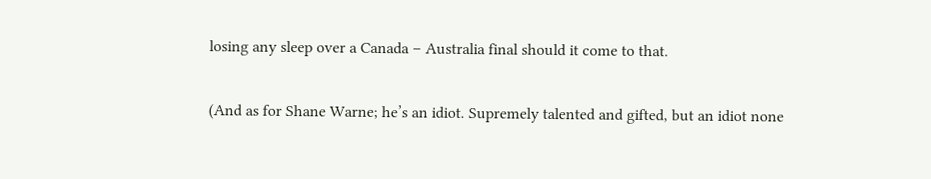losing any sleep over a Canada – Australia final should it come to that.

(And as for Shane Warne; he’s an idiot. Supremely talented and gifted, but an idiot none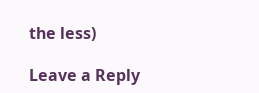the less)

Leave a Reply